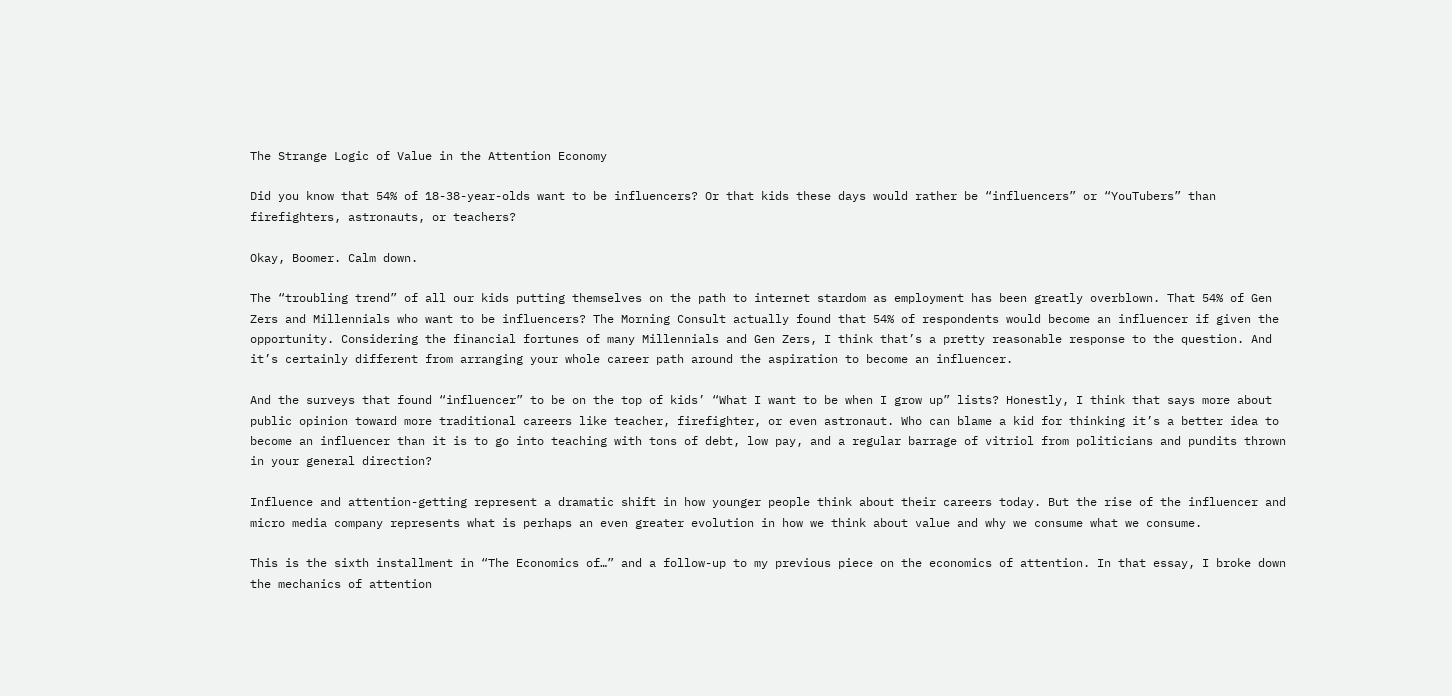The Strange Logic of Value in the Attention Economy

Did you know that 54% of 18-38-year-olds want to be influencers? Or that kids these days would rather be “influencers” or “YouTubers” than firefighters, astronauts, or teachers?

Okay, Boomer. Calm down.

The “troubling trend” of all our kids putting themselves on the path to internet stardom as employment has been greatly overblown. That 54% of Gen Zers and Millennials who want to be influencers? The Morning Consult actually found that 54% of respondents would become an influencer if given the opportunity. Considering the financial fortunes of many Millennials and Gen Zers, I think that’s a pretty reasonable response to the question. And it’s certainly different from arranging your whole career path around the aspiration to become an influencer.

And the surveys that found “influencer” to be on the top of kids’ “What I want to be when I grow up” lists? Honestly, I think that says more about public opinion toward more traditional careers like teacher, firefighter, or even astronaut. Who can blame a kid for thinking it’s a better idea to become an influencer than it is to go into teaching with tons of debt, low pay, and a regular barrage of vitriol from politicians and pundits thrown in your general direction?

Influence and attention-getting represent a dramatic shift in how younger people think about their careers today. But the rise of the influencer and micro media company represents what is perhaps an even greater evolution in how we think about value and why we consume what we consume.

This is the sixth installment in “The Economics of…” and a follow-up to my previous piece on the economics of attention. In that essay, I broke down the mechanics of attention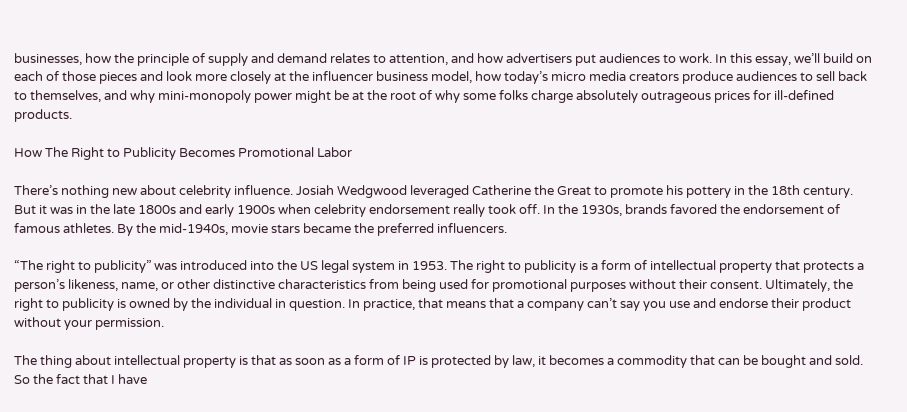businesses, how the principle of supply and demand relates to attention, and how advertisers put audiences to work. In this essay, we’ll build on each of those pieces and look more closely at the influencer business model, how today’s micro media creators produce audiences to sell back to themselves, and why mini-monopoly power might be at the root of why some folks charge absolutely outrageous prices for ill-defined products.

How The Right to Publicity Becomes Promotional Labor

There’s nothing new about celebrity influence. Josiah Wedgwood leveraged Catherine the Great to promote his pottery in the 18th century. But it was in the late 1800s and early 1900s when celebrity endorsement really took off. In the 1930s, brands favored the endorsement of famous athletes. By the mid-1940s, movie stars became the preferred influencers.

“The right to publicity” was introduced into the US legal system in 1953. The right to publicity is a form of intellectual property that protects a person’s likeness, name, or other distinctive characteristics from being used for promotional purposes without their consent. Ultimately, the right to publicity is owned by the individual in question. In practice, that means that a company can’t say you use and endorse their product without your permission.

The thing about intellectual property is that as soon as a form of IP is protected by law, it becomes a commodity that can be bought and sold. So the fact that I have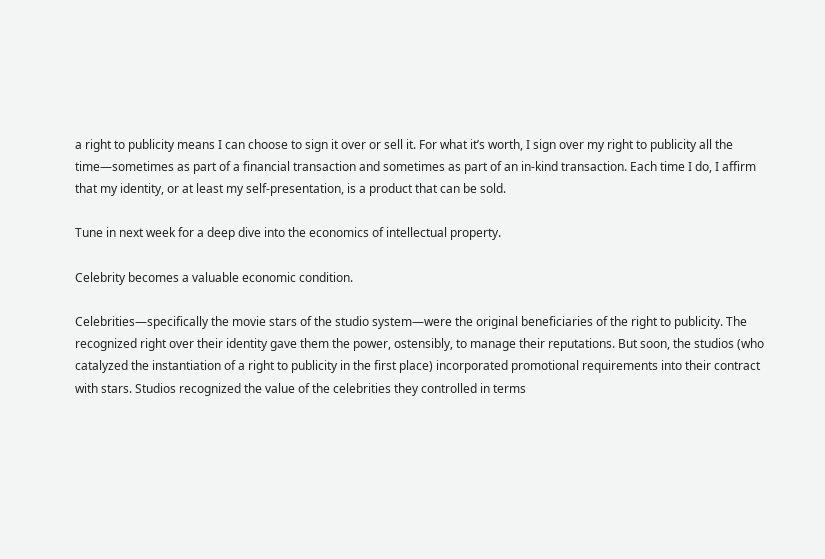a right to publicity means I can choose to sign it over or sell it. For what it’s worth, I sign over my right to publicity all the time—sometimes as part of a financial transaction and sometimes as part of an in-kind transaction. Each time I do, I affirm that my identity, or at least my self-presentation, is a product that can be sold.

Tune in next week for a deep dive into the economics of intellectual property.

Celebrity becomes a valuable economic condition.

Celebrities—specifically the movie stars of the studio system—were the original beneficiaries of the right to publicity. The recognized right over their identity gave them the power, ostensibly, to manage their reputations. But soon, the studios (who catalyzed the instantiation of a right to publicity in the first place) incorporated promotional requirements into their contract with stars. Studios recognized the value of the celebrities they controlled in terms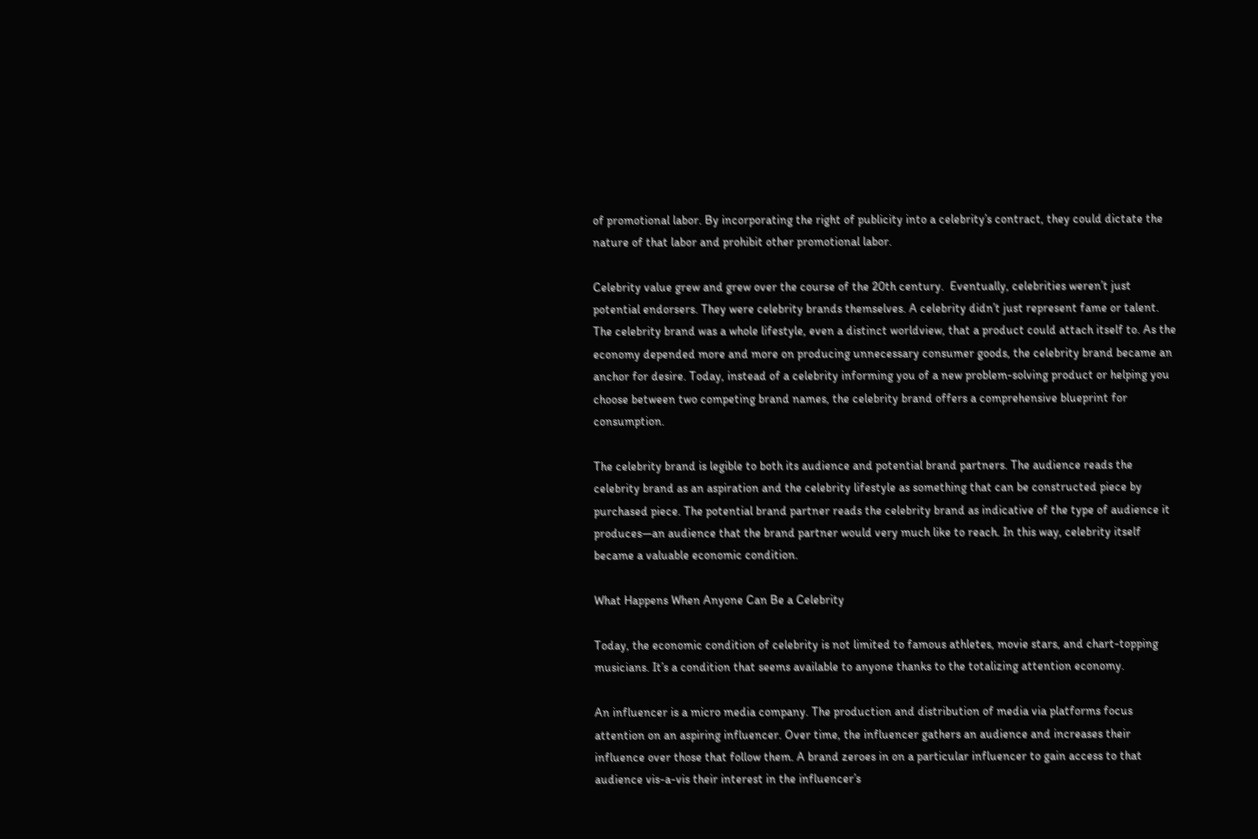of promotional labor. By incorporating the right of publicity into a celebrity’s contract, they could dictate the nature of that labor and prohibit other promotional labor.

Celebrity value grew and grew over the course of the 20th century.  Eventually, celebrities weren’t just potential endorsers. They were celebrity brands themselves. A celebrity didn’t just represent fame or talent. The celebrity brand was a whole lifestyle, even a distinct worldview, that a product could attach itself to. As the economy depended more and more on producing unnecessary consumer goods, the celebrity brand became an anchor for desire. Today, instead of a celebrity informing you of a new problem-solving product or helping you choose between two competing brand names, the celebrity brand offers a comprehensive blueprint for consumption.

The celebrity brand is legible to both its audience and potential brand partners. The audience reads the celebrity brand as an aspiration and the celebrity lifestyle as something that can be constructed piece by purchased piece. The potential brand partner reads the celebrity brand as indicative of the type of audience it produces—an audience that the brand partner would very much like to reach. In this way, celebrity itself became a valuable economic condition.

What Happens When Anyone Can Be a Celebrity

Today, the economic condition of celebrity is not limited to famous athletes, movie stars, and chart-topping musicians. It’s a condition that seems available to anyone thanks to the totalizing attention economy.

An influencer is a micro media company. The production and distribution of media via platforms focus attention on an aspiring influencer. Over time, the influencer gathers an audience and increases their influence over those that follow them. A brand zeroes in on a particular influencer to gain access to that audience vis-a-vis their interest in the influencer’s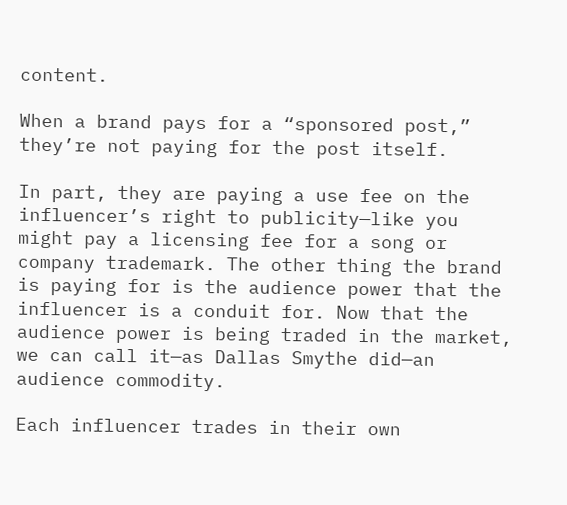content.

When a brand pays for a “sponsored post,” they’re not paying for the post itself.

In part, they are paying a use fee on the influencer’s right to publicity—like you might pay a licensing fee for a song or company trademark. The other thing the brand is paying for is the audience power that the influencer is a conduit for. Now that the audience power is being traded in the market, we can call it—as Dallas Smythe did—an audience commodity.

Each influencer trades in their own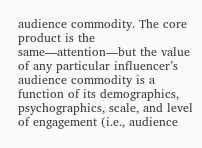audience commodity. The core product is the same—attention—but the value of any particular influencer’s audience commodity is a function of its demographics, psychographics, scale, and level of engagement (i.e., audience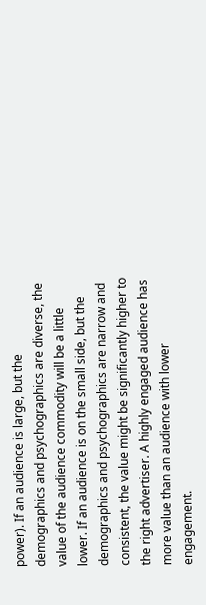power). If an audience is large, but the demographics and psychographics are diverse, the value of the audience commodity will be a little lower. If an audience is on the small side, but the demographics and psychographics are narrow and consistent, the value might be significantly higher to the right advertiser. A highly engaged audience has more value than an audience with lower engagement.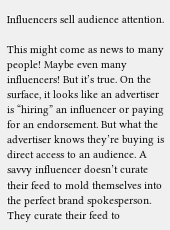Influencers sell audience attention.

This might come as news to many people! Maybe even many influencers! But it’s true. On the surface, it looks like an advertiser is “hiring” an influencer or paying for an endorsement. But what the advertiser knows they’re buying is direct access to an audience. A savvy influencer doesn’t curate their feed to mold themselves into the perfect brand spokesperson. They curate their feed to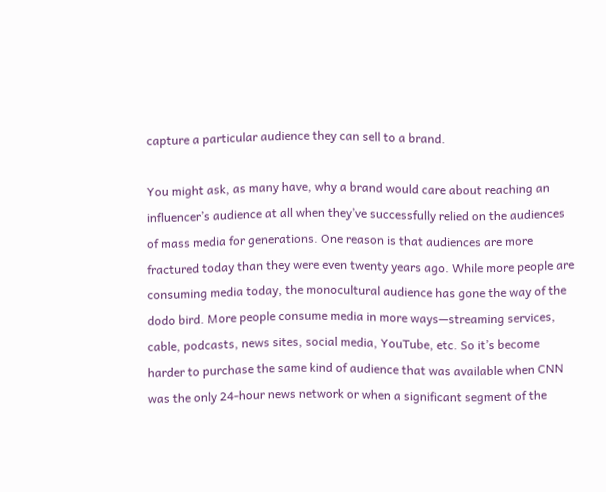capture a particular audience they can sell to a brand.

You might ask, as many have, why a brand would care about reaching an influencer’s audience at all when they’ve successfully relied on the audiences of mass media for generations. One reason is that audiences are more fractured today than they were even twenty years ago. While more people are consuming media today, the monocultural audience has gone the way of the dodo bird. More people consume media in more ways—streaming services, cable, podcasts, news sites, social media, YouTube, etc. So it’s become harder to purchase the same kind of audience that was available when CNN was the only 24-hour news network or when a significant segment of the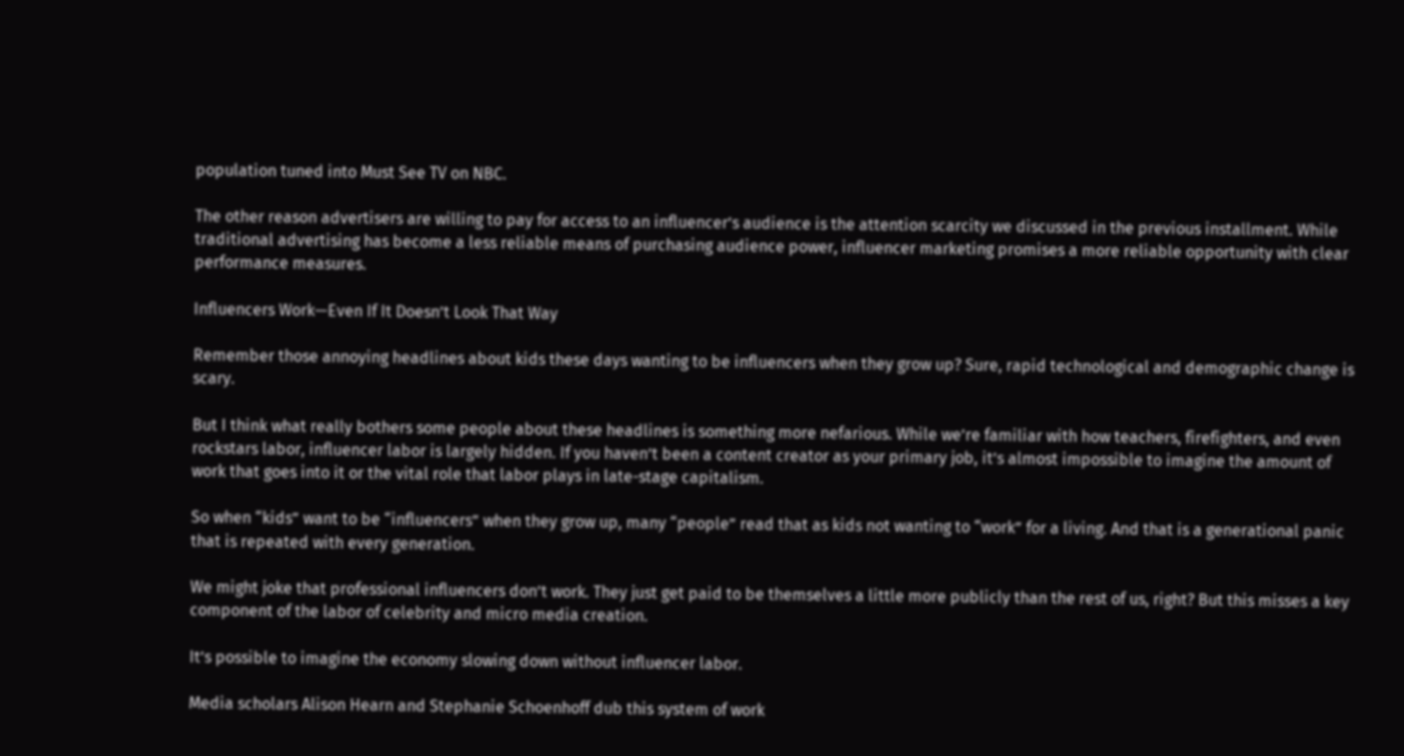population tuned into Must See TV on NBC.

The other reason advertisers are willing to pay for access to an influencer’s audience is the attention scarcity we discussed in the previous installment. While traditional advertising has become a less reliable means of purchasing audience power, influencer marketing promises a more reliable opportunity with clear performance measures.

Influencers Work—Even If It Doesn’t Look That Way

Remember those annoying headlines about kids these days wanting to be influencers when they grow up? Sure, rapid technological and demographic change is scary.

But I think what really bothers some people about these headlines is something more nefarious. While we’re familiar with how teachers, firefighters, and even rockstars labor, influencer labor is largely hidden. If you haven’t been a content creator as your primary job, it’s almost impossible to imagine the amount of work that goes into it or the vital role that labor plays in late-stage capitalism.

So when “kids” want to be “influencers” when they grow up, many “people” read that as kids not wanting to “work” for a living. And that is a generational panic that is repeated with every generation.

We might joke that professional influencers don’t work. They just get paid to be themselves a little more publicly than the rest of us, right? But this misses a key component of the labor of celebrity and micro media creation.

It’s possible to imagine the economy slowing down without influencer labor.

Media scholars Alison Hearn and Stephanie Schoenhoff dub this system of work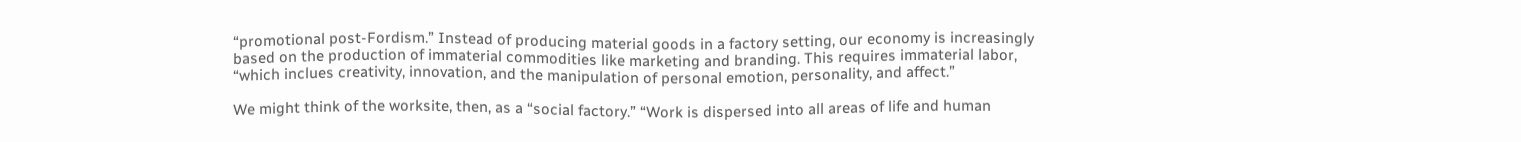“promotional post-Fordism.” Instead of producing material goods in a factory setting, our economy is increasingly based on the production of immaterial commodities like marketing and branding. This requires immaterial labor,  “which inclues creativity, innovation, and the manipulation of personal emotion, personality, and affect.”

We might think of the worksite, then, as a “social factory.” “Work is dispersed into all areas of life and human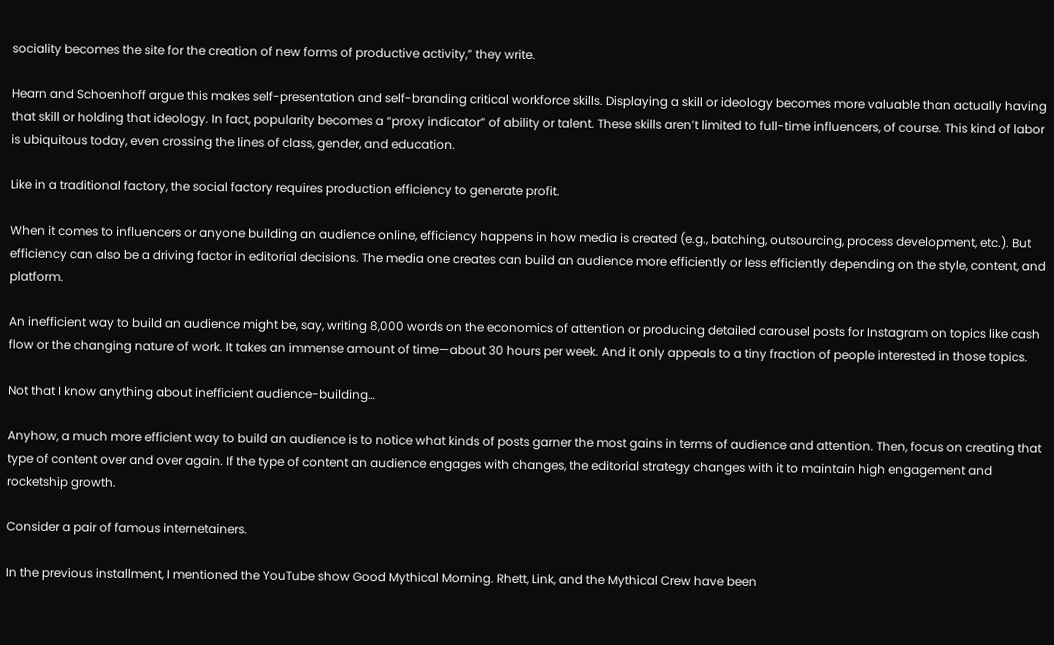sociality becomes the site for the creation of new forms of productive activity,” they write.

Hearn and Schoenhoff argue this makes self-presentation and self-branding critical workforce skills. Displaying a skill or ideology becomes more valuable than actually having that skill or holding that ideology. In fact, popularity becomes a “proxy indicator” of ability or talent. These skills aren’t limited to full-time influencers, of course. This kind of labor is ubiquitous today, even crossing the lines of class, gender, and education.

Like in a traditional factory, the social factory requires production efficiency to generate profit.

When it comes to influencers or anyone building an audience online, efficiency happens in how media is created (e.g., batching, outsourcing, process development, etc.). But efficiency can also be a driving factor in editorial decisions. The media one creates can build an audience more efficiently or less efficiently depending on the style, content, and platform.

An inefficient way to build an audience might be, say, writing 8,000 words on the economics of attention or producing detailed carousel posts for Instagram on topics like cash flow or the changing nature of work. It takes an immense amount of time—about 30 hours per week. And it only appeals to a tiny fraction of people interested in those topics.

Not that I know anything about inefficient audience-building…

Anyhow, a much more efficient way to build an audience is to notice what kinds of posts garner the most gains in terms of audience and attention. Then, focus on creating that type of content over and over again. If the type of content an audience engages with changes, the editorial strategy changes with it to maintain high engagement and rocketship growth.

Consider a pair of famous internetainers.

In the previous installment, I mentioned the YouTube show Good Mythical Morning. Rhett, Link, and the Mythical Crew have been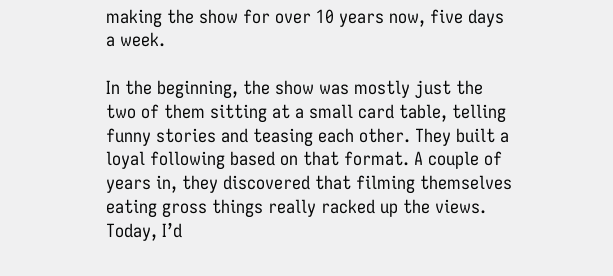making the show for over 10 years now, five days a week.

In the beginning, the show was mostly just the two of them sitting at a small card table, telling funny stories and teasing each other. They built a loyal following based on that format. A couple of years in, they discovered that filming themselves eating gross things really racked up the views. Today, I’d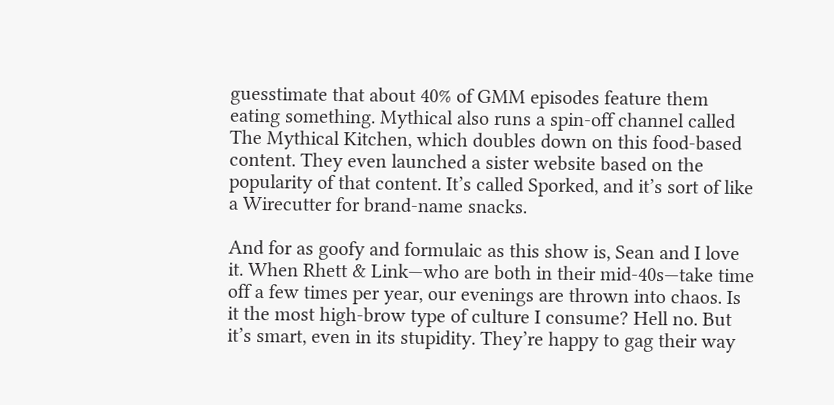guesstimate that about 40% of GMM episodes feature them eating something. Mythical also runs a spin-off channel called The Mythical Kitchen, which doubles down on this food-based content. They even launched a sister website based on the popularity of that content. It’s called Sporked, and it’s sort of like a Wirecutter for brand-name snacks.

And for as goofy and formulaic as this show is, Sean and I love it. When Rhett & Link—who are both in their mid-40s—take time off a few times per year, our evenings are thrown into chaos. Is it the most high-brow type of culture I consume? Hell no. But it’s smart, even in its stupidity. They’re happy to gag their way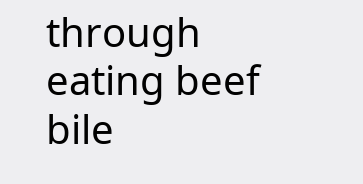through eating beef bile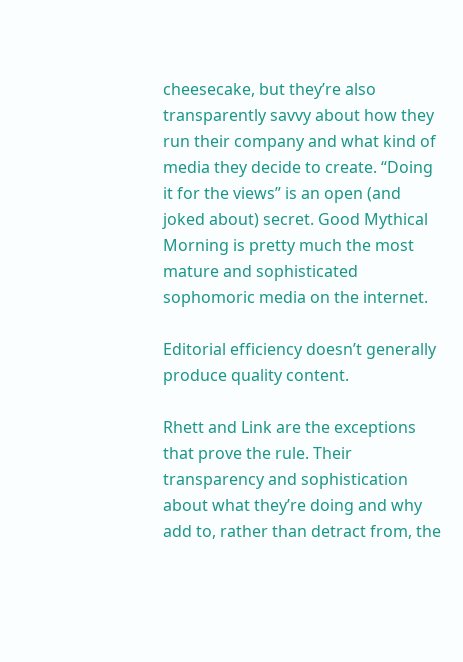cheesecake, but they’re also transparently savvy about how they run their company and what kind of media they decide to create. “Doing it for the views” is an open (and joked about) secret. Good Mythical Morning is pretty much the most mature and sophisticated sophomoric media on the internet.

Editorial efficiency doesn’t generally produce quality content.

Rhett and Link are the exceptions that prove the rule. Their transparency and sophistication about what they’re doing and why add to, rather than detract from, the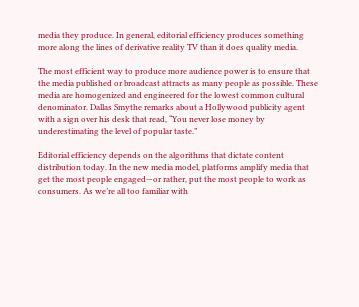media they produce. In general, editorial efficiency produces something more along the lines of derivative reality TV than it does quality media.

The most efficient way to produce more audience power is to ensure that the media published or broadcast attracts as many people as possible. These media are homogenized and engineered for the lowest common cultural denominator. Dallas Smythe remarks about a Hollywood publicity agent with a sign over his desk that read, “You never lose money by underestimating the level of popular taste.”

Editorial efficiency depends on the algorithms that dictate content distribution today. In the new media model, platforms amplify media that get the most people engaged—or rather, put the most people to work as consumers. As we’re all too familiar with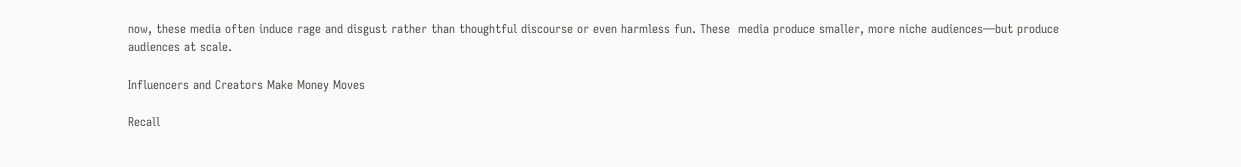now, these media often induce rage and disgust rather than thoughtful discourse or even harmless fun. These  media produce smaller, more niche audiences—but produce audiences at scale.

Influencers and Creators Make Money Moves

Recall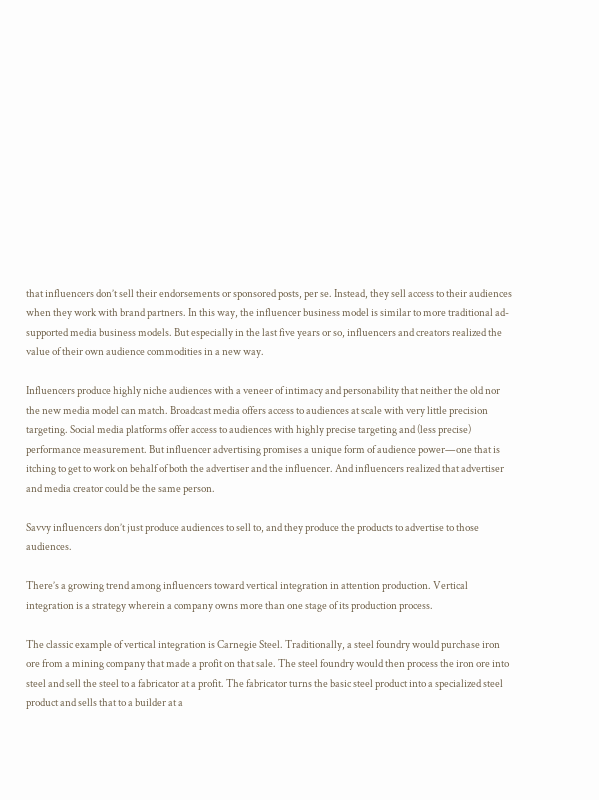that influencers don’t sell their endorsements or sponsored posts, per se. Instead, they sell access to their audiences when they work with brand partners. In this way, the influencer business model is similar to more traditional ad-supported media business models. But especially in the last five years or so, influencers and creators realized the value of their own audience commodities in a new way.

Influencers produce highly niche audiences with a veneer of intimacy and personability that neither the old nor the new media model can match. Broadcast media offers access to audiences at scale with very little precision targeting. Social media platforms offer access to audiences with highly precise targeting and (less precise) performance measurement. But influencer advertising promises a unique form of audience power—one that is itching to get to work on behalf of both the advertiser and the influencer. And influencers realized that advertiser and media creator could be the same person.

Savvy influencers don’t just produce audiences to sell to, and they produce the products to advertise to those audiences.

There’s a growing trend among influencers toward vertical integration in attention production. Vertical integration is a strategy wherein a company owns more than one stage of its production process.

The classic example of vertical integration is Carnegie Steel. Traditionally, a steel foundry would purchase iron ore from a mining company that made a profit on that sale. The steel foundry would then process the iron ore into steel and sell the steel to a fabricator at a profit. The fabricator turns the basic steel product into a specialized steel product and sells that to a builder at a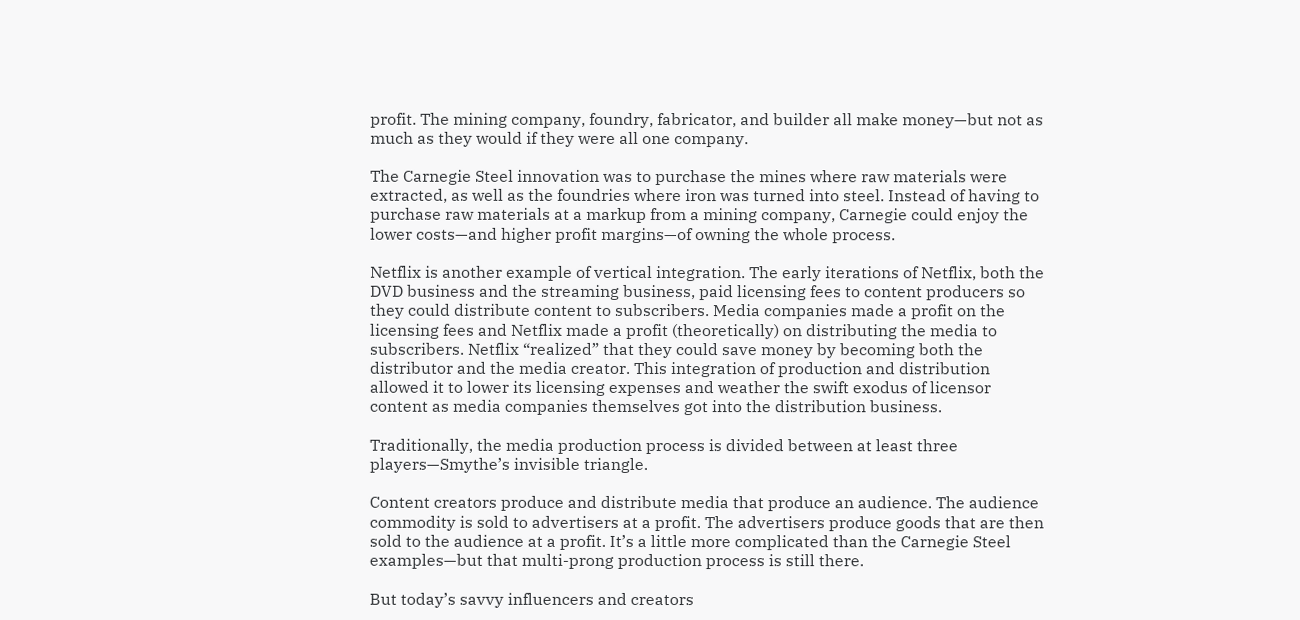profit. The mining company, foundry, fabricator, and builder all make money—but not as much as they would if they were all one company.

The Carnegie Steel innovation was to purchase the mines where raw materials were extracted, as well as the foundries where iron was turned into steel. Instead of having to purchase raw materials at a markup from a mining company, Carnegie could enjoy the lower costs—and higher profit margins—of owning the whole process.

Netflix is another example of vertical integration. The early iterations of Netflix, both the DVD business and the streaming business, paid licensing fees to content producers so they could distribute content to subscribers. Media companies made a profit on the licensing fees and Netflix made a profit (theoretically) on distributing the media to subscribers. Netflix “realized” that they could save money by becoming both the distributor and the media creator. This integration of production and distribution allowed it to lower its licensing expenses and weather the swift exodus of licensor content as media companies themselves got into the distribution business.

Traditionally, the media production process is divided between at least three players—Smythe’s invisible triangle.

Content creators produce and distribute media that produce an audience. The audience commodity is sold to advertisers at a profit. The advertisers produce goods that are then sold to the audience at a profit. It’s a little more complicated than the Carnegie Steel examples—but that multi-prong production process is still there.

But today’s savvy influencers and creators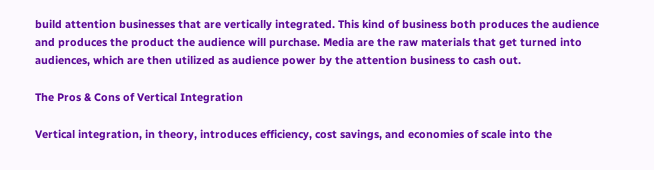build attention businesses that are vertically integrated. This kind of business both produces the audience and produces the product the audience will purchase. Media are the raw materials that get turned into audiences, which are then utilized as audience power by the attention business to cash out.

The Pros & Cons of Vertical Integration

Vertical integration, in theory, introduces efficiency, cost savings, and economies of scale into the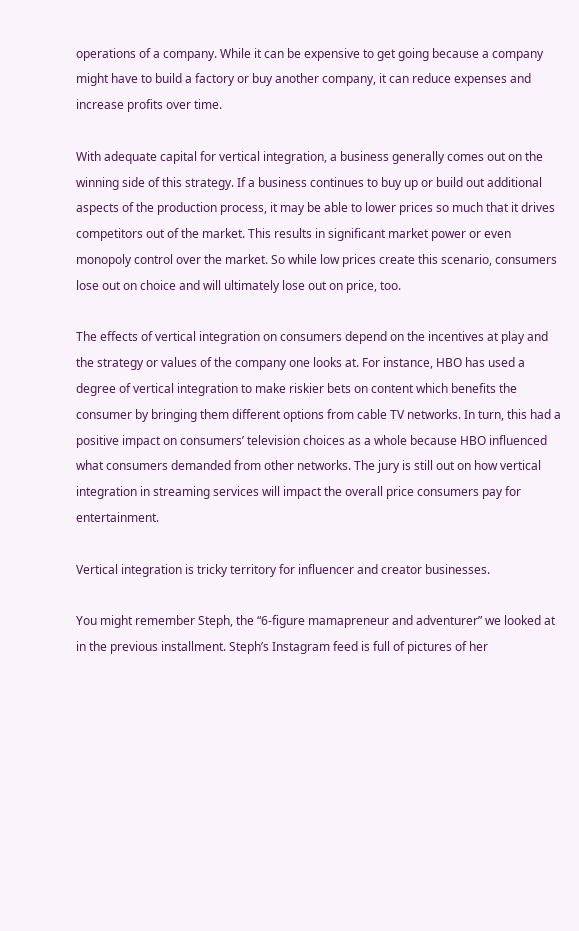operations of a company. While it can be expensive to get going because a company might have to build a factory or buy another company, it can reduce expenses and increase profits over time.

With adequate capital for vertical integration, a business generally comes out on the winning side of this strategy. If a business continues to buy up or build out additional aspects of the production process, it may be able to lower prices so much that it drives competitors out of the market. This results in significant market power or even monopoly control over the market. So while low prices create this scenario, consumers lose out on choice and will ultimately lose out on price, too.

The effects of vertical integration on consumers depend on the incentives at play and the strategy or values of the company one looks at. For instance, HBO has used a degree of vertical integration to make riskier bets on content which benefits the consumer by bringing them different options from cable TV networks. In turn, this had a positive impact on consumers’ television choices as a whole because HBO influenced what consumers demanded from other networks. The jury is still out on how vertical integration in streaming services will impact the overall price consumers pay for entertainment.

Vertical integration is tricky territory for influencer and creator businesses.

You might remember Steph, the “6-figure mamapreneur and adventurer” we looked at in the previous installment. Steph’s Instagram feed is full of pictures of her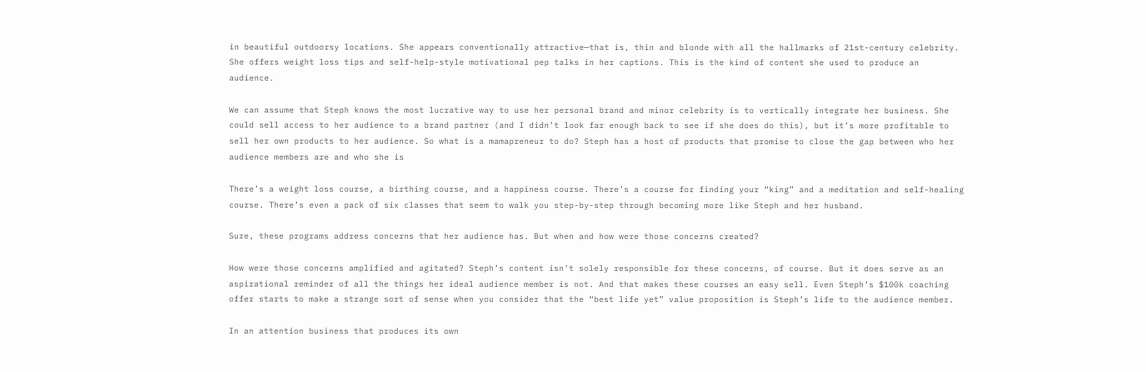in beautiful outdoorsy locations. She appears conventionally attractive—that is, thin and blonde with all the hallmarks of 21st-century celebrity. She offers weight loss tips and self-help-style motivational pep talks in her captions. This is the kind of content she used to produce an audience.

We can assume that Steph knows the most lucrative way to use her personal brand and minor celebrity is to vertically integrate her business. She could sell access to her audience to a brand partner (and I didn’t look far enough back to see if she does do this), but it’s more profitable to sell her own products to her audience. So what is a mamapreneur to do? Steph has a host of products that promise to close the gap between who her audience members are and who she is

There’s a weight loss course, a birthing course, and a happiness course. There’s a course for finding your “king” and a meditation and self-healing course. There’s even a pack of six classes that seem to walk you step-by-step through becoming more like Steph and her husband.

Sure, these programs address concerns that her audience has. But when and how were those concerns created?

How were those concerns amplified and agitated? Steph’s content isn’t solely responsible for these concerns, of course. But it does serve as an aspirational reminder of all the things her ideal audience member is not. And that makes these courses an easy sell. Even Steph’s $100k coaching offer starts to make a strange sort of sense when you consider that the “best life yet” value proposition is Steph’s life to the audience member.

In an attention business that produces its own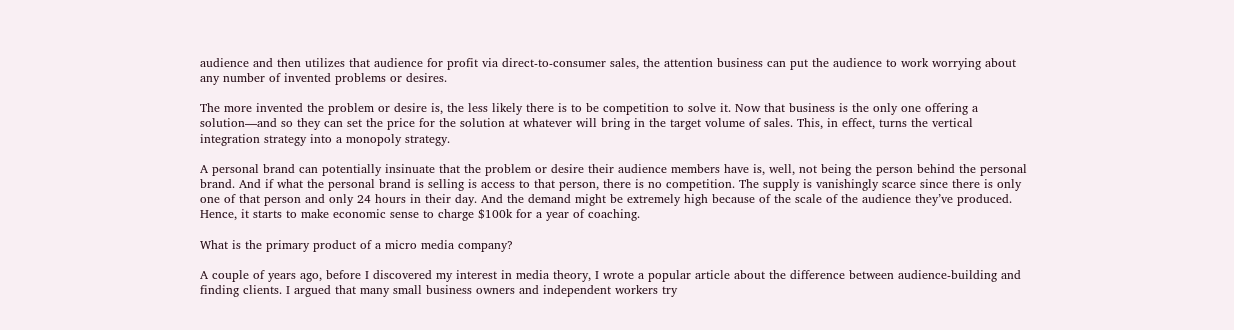audience and then utilizes that audience for profit via direct-to-consumer sales, the attention business can put the audience to work worrying about any number of invented problems or desires.

The more invented the problem or desire is, the less likely there is to be competition to solve it. Now that business is the only one offering a solution—and so they can set the price for the solution at whatever will bring in the target volume of sales. This, in effect, turns the vertical integration strategy into a monopoly strategy.

A personal brand can potentially insinuate that the problem or desire their audience members have is, well, not being the person behind the personal brand. And if what the personal brand is selling is access to that person, there is no competition. The supply is vanishingly scarce since there is only one of that person and only 24 hours in their day. And the demand might be extremely high because of the scale of the audience they’ve produced. Hence, it starts to make economic sense to charge $100k for a year of coaching.

What is the primary product of a micro media company?

A couple of years ago, before I discovered my interest in media theory, I wrote a popular article about the difference between audience-building and finding clients. I argued that many small business owners and independent workers try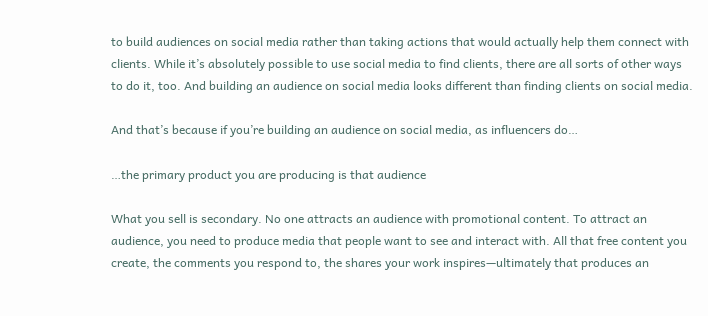to build audiences on social media rather than taking actions that would actually help them connect with clients. While it’s absolutely possible to use social media to find clients, there are all sorts of other ways to do it, too. And building an audience on social media looks different than finding clients on social media.

And that’s because if you’re building an audience on social media, as influencers do…

…the primary product you are producing is that audience

What you sell is secondary. No one attracts an audience with promotional content. To attract an audience, you need to produce media that people want to see and interact with. All that free content you create, the comments you respond to, the shares your work inspires—ultimately that produces an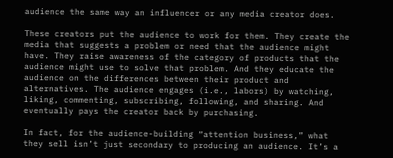audience the same way an influencer or any media creator does.

These creators put the audience to work for them. They create the media that suggests a problem or need that the audience might have. They raise awareness of the category of products that the audience might use to solve that problem. And they educate the audience on the differences between their product and alternatives. The audience engages (i.e., labors) by watching, liking, commenting, subscribing, following, and sharing. And eventually pays the creator back by purchasing.

In fact, for the audience-building “attention business,” what they sell isn’t just secondary to producing an audience. It’s a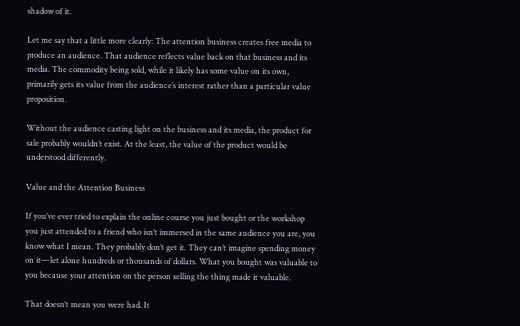shadow of it.

Let me say that a little more clearly: The attention business creates free media to produce an audience. That audience reflects value back on that business and its media. The commodity being sold, while it likely has some value on its own, primarily gets its value from the audience’s interest rather than a particular value proposition.

Without the audience casting light on the business and its media, the product for sale probably wouldn’t exist. At the least, the value of the product would be understood differently.

Value and the Attention Business

If you’ve ever tried to explain the online course you just bought or the workshop you just attended to a friend who isn’t immersed in the same audience you are, you know what I mean. They probably don’t get it. They can’t imagine spending money on it—let alone hundreds or thousands of dollars. What you bought was valuable to you because your attention on the person selling the thing made it valuable.

That doesn’t mean you were had. It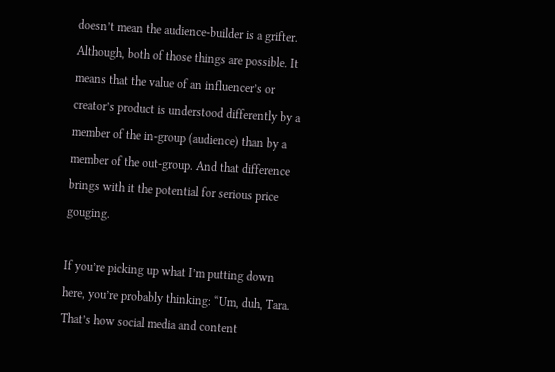doesn’t mean the audience-builder is a grifter. Although, both of those things are possible. It means that the value of an influencer’s or creator’s product is understood differently by a member of the in-group (audience) than by a member of the out-group. And that difference brings with it the potential for serious price gouging.

If you’re picking up what I’m putting down here, you’re probably thinking: “Um, duh, Tara. That’s how social media and content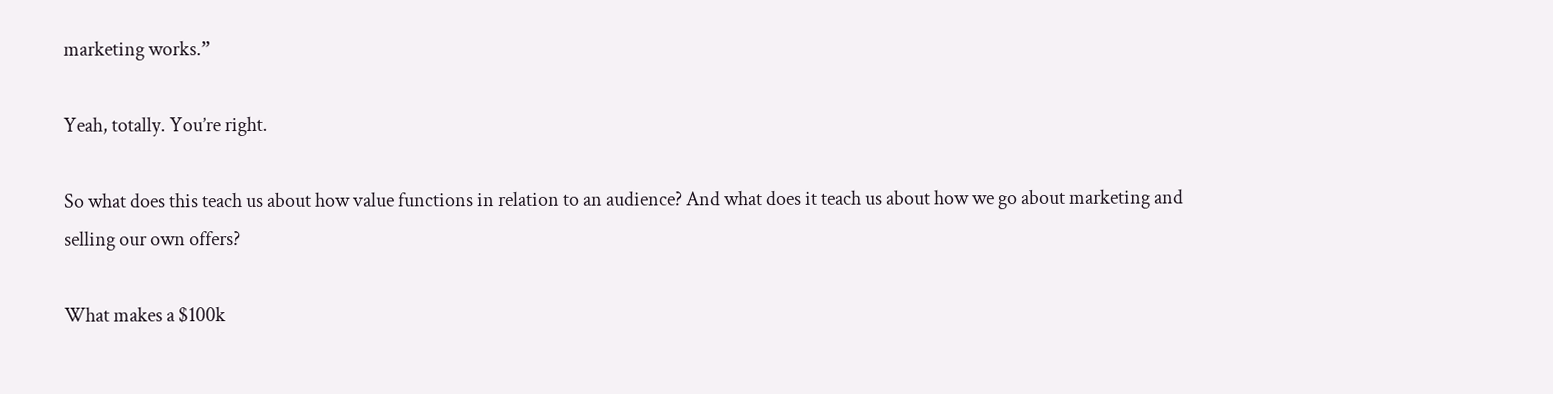marketing works.”

Yeah, totally. You’re right.

So what does this teach us about how value functions in relation to an audience? And what does it teach us about how we go about marketing and selling our own offers?

What makes a $100k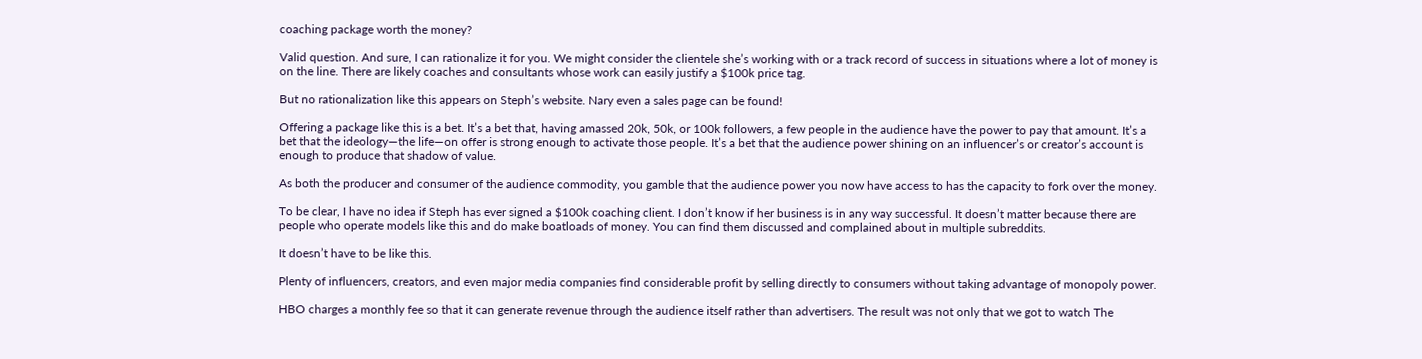coaching package worth the money?

Valid question. And sure, I can rationalize it for you. We might consider the clientele she’s working with or a track record of success in situations where a lot of money is on the line. There are likely coaches and consultants whose work can easily justify a $100k price tag.

But no rationalization like this appears on Steph’s website. Nary even a sales page can be found!

Offering a package like this is a bet. It’s a bet that, having amassed 20k, 50k, or 100k followers, a few people in the audience have the power to pay that amount. It’s a bet that the ideology—the life—on offer is strong enough to activate those people. It’s a bet that the audience power shining on an influencer’s or creator’s account is enough to produce that shadow of value.

As both the producer and consumer of the audience commodity, you gamble that the audience power you now have access to has the capacity to fork over the money.

To be clear, I have no idea if Steph has ever signed a $100k coaching client. I don’t know if her business is in any way successful. It doesn’t matter because there are people who operate models like this and do make boatloads of money. You can find them discussed and complained about in multiple subreddits.

It doesn’t have to be like this.

Plenty of influencers, creators, and even major media companies find considerable profit by selling directly to consumers without taking advantage of monopoly power.

HBO charges a monthly fee so that it can generate revenue through the audience itself rather than advertisers. The result was not only that we got to watch The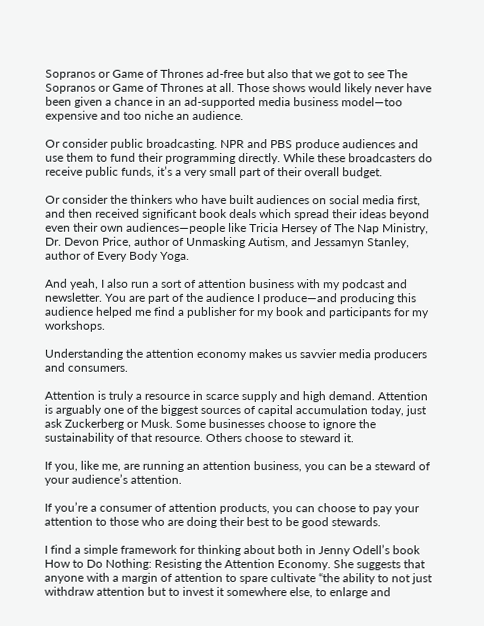Sopranos or Game of Thrones ad-free but also that we got to see The Sopranos or Game of Thrones at all. Those shows would likely never have been given a chance in an ad-supported media business model—too expensive and too niche an audience.

Or consider public broadcasting. NPR and PBS produce audiences and use them to fund their programming directly. While these broadcasters do receive public funds, it’s a very small part of their overall budget.

Or consider the thinkers who have built audiences on social media first, and then received significant book deals which spread their ideas beyond even their own audiences—people like Tricia Hersey of The Nap Ministry, Dr. Devon Price, author of Unmasking Autism, and Jessamyn Stanley, author of Every Body Yoga.

And yeah, I also run a sort of attention business with my podcast and newsletter. You are part of the audience I produce—and producing this audience helped me find a publisher for my book and participants for my workshops.

Understanding the attention economy makes us savvier media producers and consumers.

Attention is truly a resource in scarce supply and high demand. Attention is arguably one of the biggest sources of capital accumulation today, just ask Zuckerberg or Musk. Some businesses choose to ignore the sustainability of that resource. Others choose to steward it.

If you, like me, are running an attention business, you can be a steward of your audience’s attention.

If you’re a consumer of attention products, you can choose to pay your attention to those who are doing their best to be good stewards.

I find a simple framework for thinking about both in Jenny Odell’s book How to Do Nothing: Resisting the Attention Economy. She suggests that anyone with a margin of attention to spare cultivate “the ability to not just withdraw attention but to invest it somewhere else, to enlarge and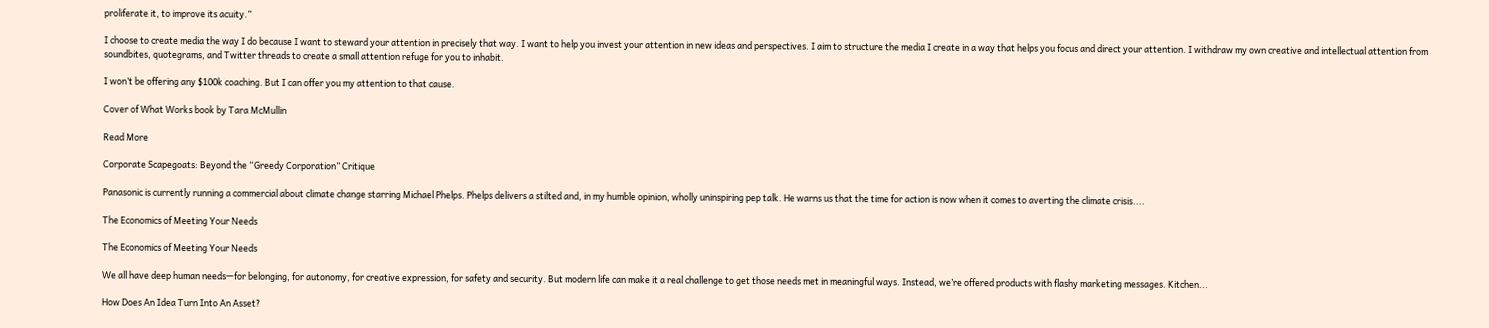proliferate it, to improve its acuity.”

I choose to create media the way I do because I want to steward your attention in precisely that way. I want to help you invest your attention in new ideas and perspectives. I aim to structure the media I create in a way that helps you focus and direct your attention. I withdraw my own creative and intellectual attention from soundbites, quotegrams, and Twitter threads to create a small attention refuge for you to inhabit.

I won’t be offering any $100k coaching. But I can offer you my attention to that cause.

Cover of What Works book by Tara McMullin

Read More

Corporate Scapegoats: Beyond the “Greedy Corporation” Critique

Panasonic is currently running a commercial about climate change starring Michael Phelps. Phelps delivers a stilted and, in my humble opinion, wholly uninspiring pep talk. He warns us that the time for action is now when it comes to averting the climate crisis....

The Economics of Meeting Your Needs

The Economics of Meeting Your Needs

We all have deep human needs—for belonging, for autonomy, for creative expression, for safety and security. But modern life can make it a real challenge to get those needs met in meaningful ways. Instead, we’re offered products with flashy marketing messages. Kitchen...

How Does An Idea Turn Into An Asset?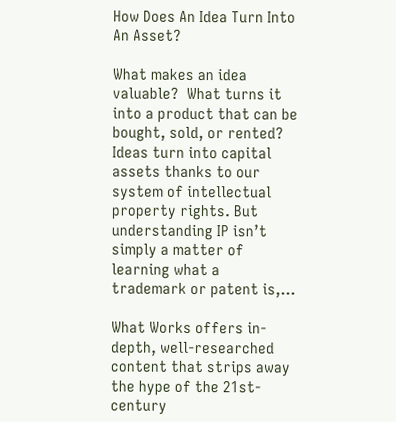How Does An Idea Turn Into An Asset?

What makes an idea valuable?  What turns it into a product that can be bought, sold, or rented? Ideas turn into capital assets thanks to our system of intellectual property rights. But understanding IP isn’t simply a matter of learning what a trademark or patent is,...

What Works offers in-depth, well-researched content that strips away the hype of the 21st-century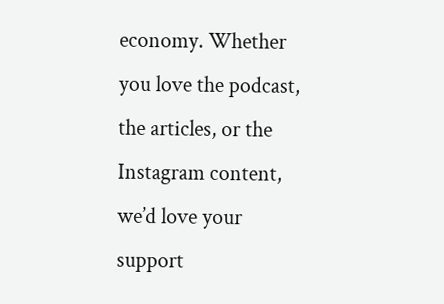economy. Whether you love the podcast, the articles, or the Instagram content, we’d love your support